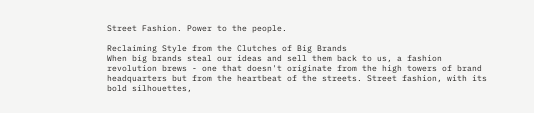Street Fashion. Power to the people.

Reclaiming Style from the Clutches of Big Brands
When big brands steal our ideas and sell them back to us, a fashion revolution brews - one that doesn't originate from the high towers of brand headquarters but from the heartbeat of the streets. Street fashion, with its bold silhouettes,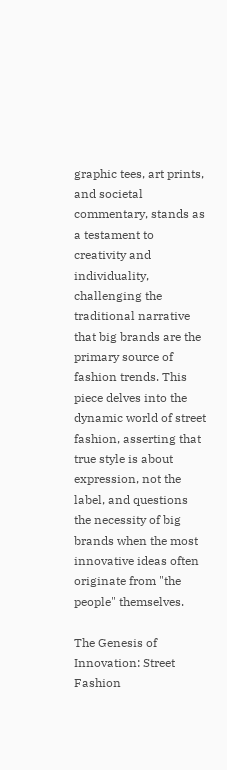graphic tees, art prints, and societal commentary, stands as a testament to creativity and individuality, challenging the traditional narrative that big brands are the primary source of fashion trends. This piece delves into the dynamic world of street fashion, asserting that true style is about expression, not the label, and questions the necessity of big brands when the most innovative ideas often originate from "the people" themselves.

The Genesis of Innovation: Street Fashion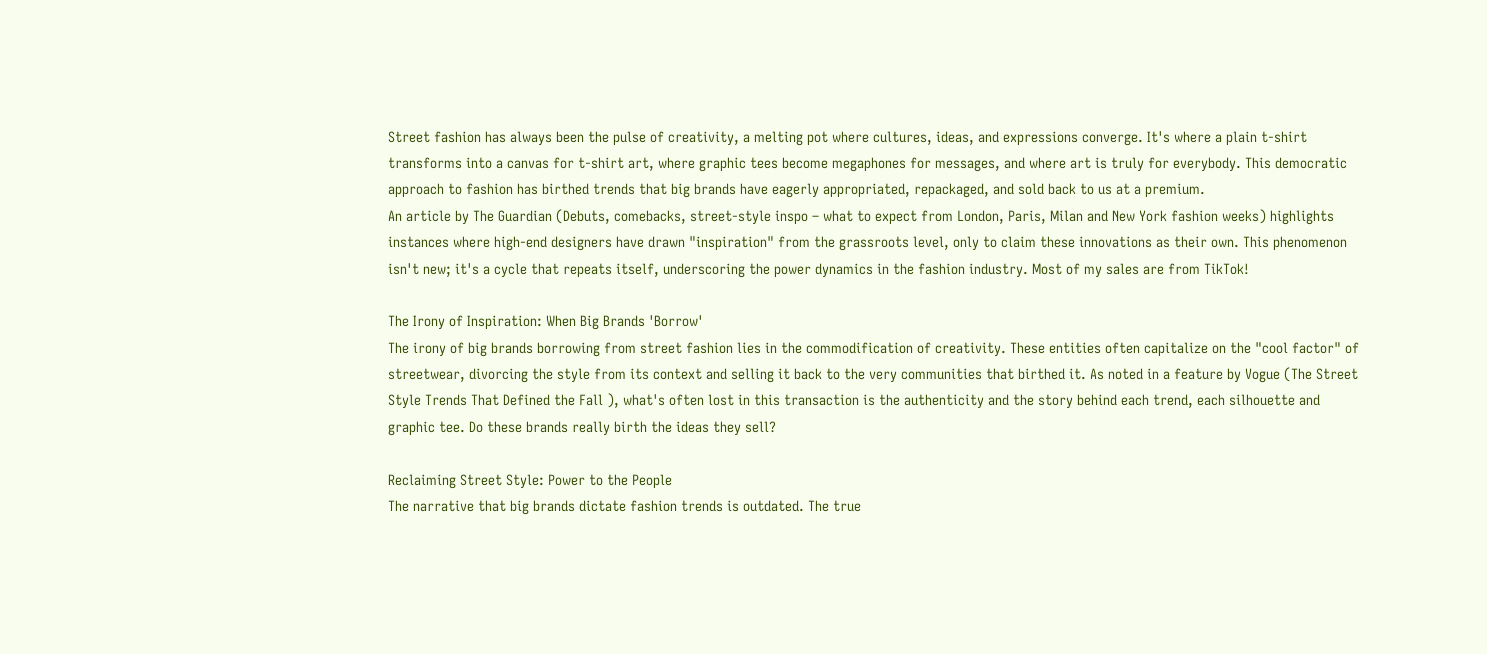Street fashion has always been the pulse of creativity, a melting pot where cultures, ideas, and expressions converge. It's where a plain t-shirt transforms into a canvas for t-shirt art, where graphic tees become megaphones for messages, and where art is truly for everybody. This democratic approach to fashion has birthed trends that big brands have eagerly appropriated, repackaged, and sold back to us at a premium.
An article by The Guardian (Debuts, comebacks, street-style inspo – what to expect from London, Paris, Milan and New York fashion weeks) highlights instances where high-end designers have drawn "inspiration" from the grassroots level, only to claim these innovations as their own. This phenomenon isn't new; it's a cycle that repeats itself, underscoring the power dynamics in the fashion industry. Most of my sales are from TikTok!

The Irony of Inspiration: When Big Brands 'Borrow'
The irony of big brands borrowing from street fashion lies in the commodification of creativity. These entities often capitalize on the "cool factor" of streetwear, divorcing the style from its context and selling it back to the very communities that birthed it. As noted in a feature by Vogue (The Street Style Trends That Defined the Fall ), what's often lost in this transaction is the authenticity and the story behind each trend, each silhouette and graphic tee. Do these brands really birth the ideas they sell?

Reclaiming Street Style: Power to the People
The narrative that big brands dictate fashion trends is outdated. The true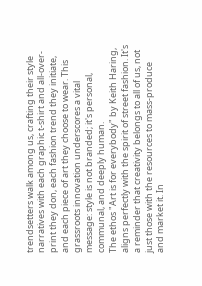trendsetters walk among us, crafting their style narratives with each graphic t-shirt and all-over-print they don, each fashion trend they initiate, and each piece of art they choose to wear. This grassroots innovation underscores a vital message: style is not branded; it's personal, communal, and deeply human.
The ethos "Art is for everybody" by Keith Haring, aligns perfectly with the spirit of street fashion. It's a reminder that creativity belongs to all of us, not just those with the resources to mass-produce and market it. In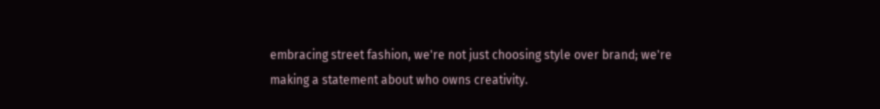embracing street fashion, we're not just choosing style over brand; we're making a statement about who owns creativity.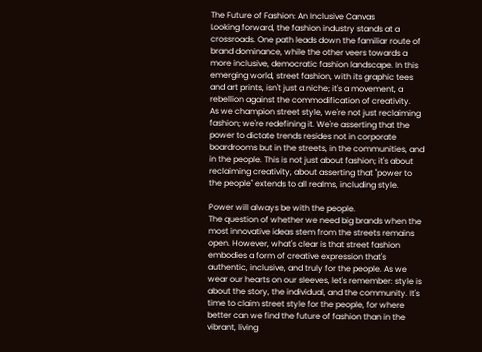The Future of Fashion: An Inclusive Canvas
Looking forward, the fashion industry stands at a crossroads. One path leads down the familiar route of brand dominance, while the other veers towards a more inclusive, democratic fashion landscape. In this emerging world, street fashion, with its graphic tees and art prints, isn't just a niche; it's a movement, a rebellion against the commodification of creativity.
As we champion street style, we're not just reclaiming fashion; we're redefining it. We're asserting that the power to dictate trends resides not in corporate boardrooms but in the streets, in the communities, and in the people. This is not just about fashion; it's about reclaiming creativity, about asserting that "power to the people" extends to all realms, including style.

Power will always be with the people.
The question of whether we need big brands when the most innovative ideas stem from the streets remains open. However, what's clear is that street fashion embodies a form of creative expression that's authentic, inclusive, and truly for the people. As we wear our hearts on our sleeves, let's remember: style is about the story, the individual, and the community. It's time to claim street style for the people, for where better can we find the future of fashion than in the vibrant, living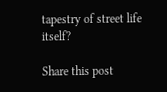tapestry of street life itself?

Share this post